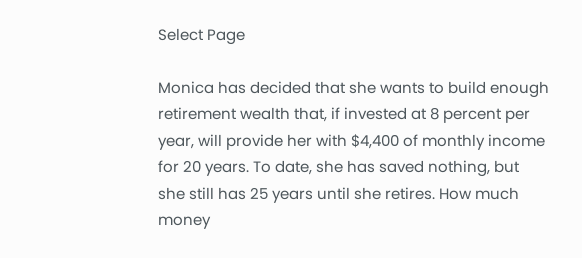Select Page

Monica has decided that she wants to build enough retirement wealth that, if invested at 8 percent per year, will provide her with $4,400 of monthly income for 20 years. To date, she has saved nothing, but she still has 25 years until she retires. How much money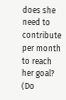does she need to contribute per month to reach her goal? (Do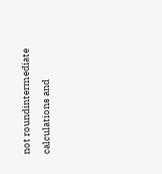not roundintermediate calculations and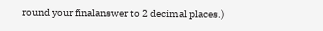round your finalanswer to 2 decimal places.)